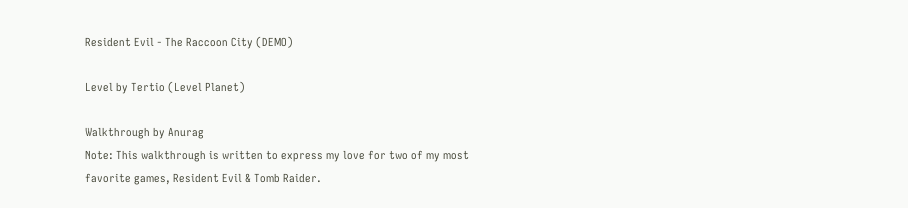Resident Evil - The Raccoon City (DEMO)

Level by Tertio (Level Planet)

Walkthrough by Anurag
Note: This walkthrough is written to express my love for two of my most favorite games, Resident Evil & Tomb Raider.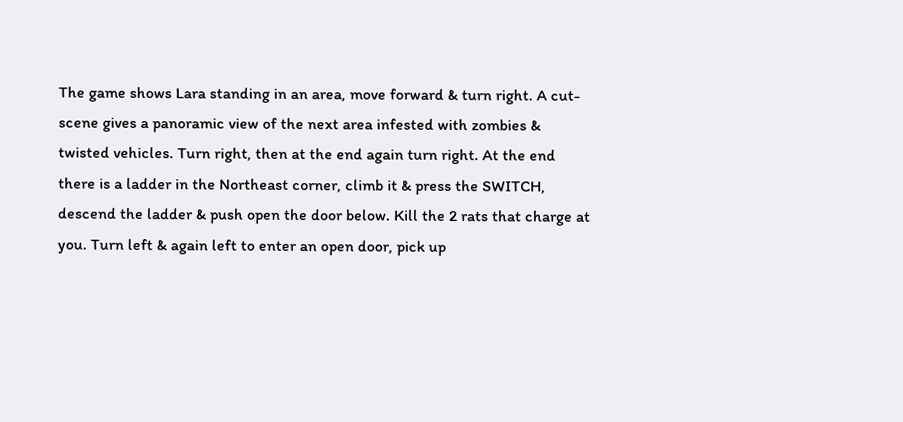The game shows Lara standing in an area, move forward & turn right. A cut-scene gives a panoramic view of the next area infested with zombies & twisted vehicles. Turn right, then at the end again turn right. At the end there is a ladder in the Northeast corner, climb it & press the SWITCH, descend the ladder & push open the door below. Kill the 2 rats that charge at you. Turn left & again left to enter an open door, pick up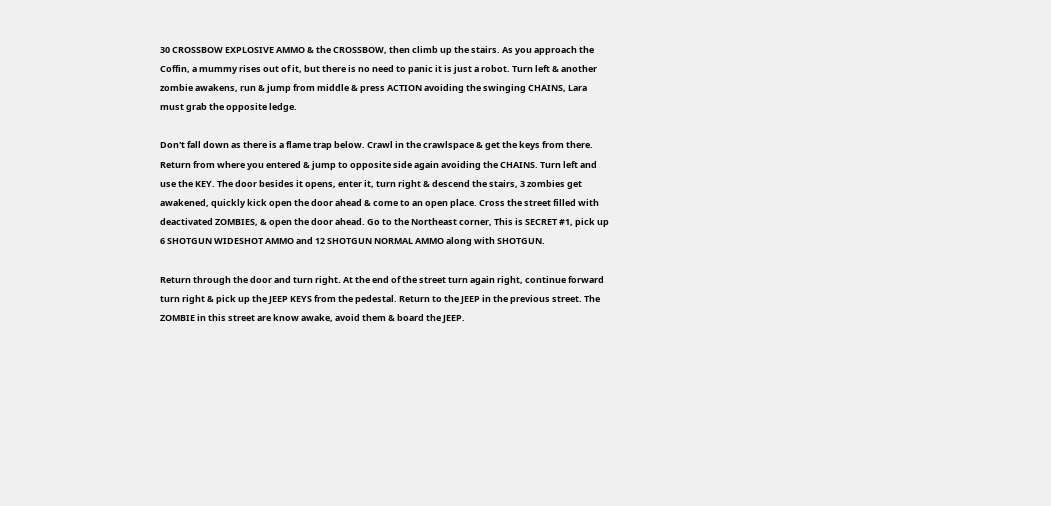30 CROSSBOW EXPLOSIVE AMMO & the CROSSBOW, then climb up the stairs. As you approach the Coffin, a mummy rises out of it, but there is no need to panic it is just a robot. Turn left & another zombie awakens, run & jump from middle & press ACTION avoiding the swinging CHAINS, Lara must grab the opposite ledge.

Don't fall down as there is a flame trap below. Crawl in the crawlspace & get the keys from there. Return from where you entered & jump to opposite side again avoiding the CHAINS. Turn left and use the KEY. The door besides it opens, enter it, turn right & descend the stairs, 3 zombies get awakened, quickly kick open the door ahead & come to an open place. Cross the street filled with deactivated ZOMBIES, & open the door ahead. Go to the Northeast corner, This is SECRET #1, pick up 6 SHOTGUN WIDESHOT AMMO and 12 SHOTGUN NORMAL AMMO along with SHOTGUN.

Return through the door and turn right. At the end of the street turn again right, continue forward turn right & pick up the JEEP KEYS from the pedestal. Return to the JEEP in the previous street. The ZOMBIE in this street are know awake, avoid them & board the JEEP.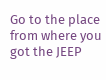Go to the place from where you got the JEEP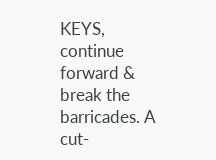KEYS, continue forward & break the barricades. A cut-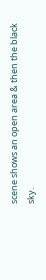scene shows an open area & then the black sky.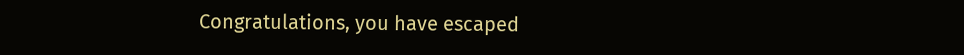Congratulations, you have escaped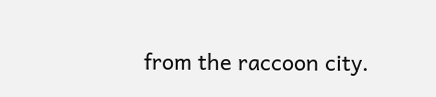from the raccoon city.